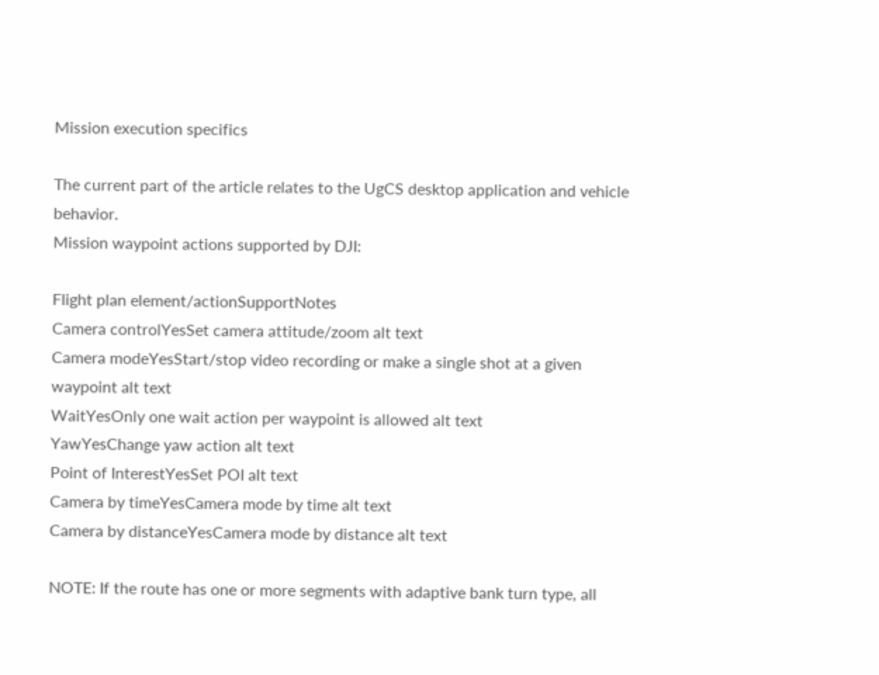Mission execution specifics

The current part of the article relates to the UgCS desktop application and vehicle behavior.
Mission waypoint actions supported by DJI:

Flight plan element/actionSupportNotes
Camera controlYesSet camera attitude/zoom alt text
Camera modeYesStart/stop video recording or make a single shot at a given waypoint alt text
WaitYesOnly one wait action per waypoint is allowed alt text
YawYesChange yaw action alt text
Point of InterestYesSet POI alt text
Camera by timeYesCamera mode by time alt text
Camera by distanceYesCamera mode by distance alt text

NOTE: If the route has one or more segments with adaptive bank turn type, all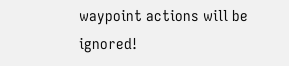waypoint actions will be ignored!